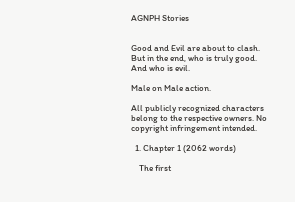AGNPH Stories


Good and Evil are about to clash. But in the end, who is truly good. And who is evil.

Male on Male action.

All publicly recognized characters belong to the respective owners. No copyright infringement intended.

  1. Chapter 1 (2062 words)

    The first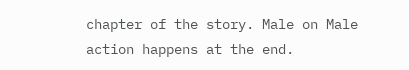chapter of the story. Male on Male action happens at the end.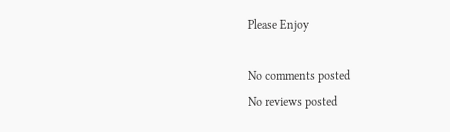Please Enjoy

No comments posted
No reviews posted